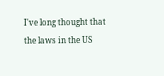I've long thought that the laws in the US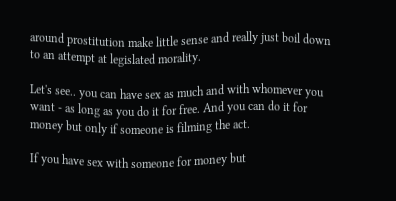around prostitution make little sense and really just boil down to an attempt at legislated morality.

Let's see.. you can have sex as much and with whomever you want - as long as you do it for free. And you can do it for money but only if someone is filming the act.

If you have sex with someone for money but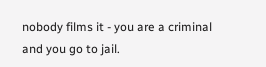nobody films it - you are a criminal and you go to jail.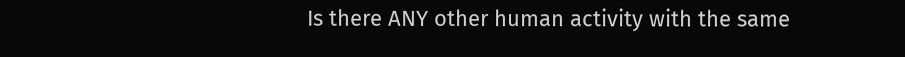Is there ANY other human activity with the same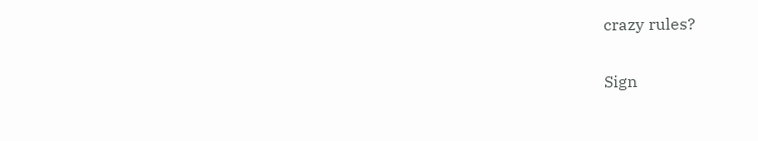crazy rules?

Sign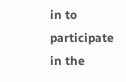in to participate in the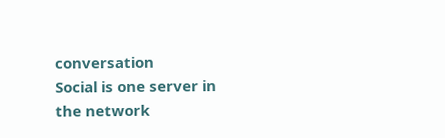conversation
Social is one server in the network